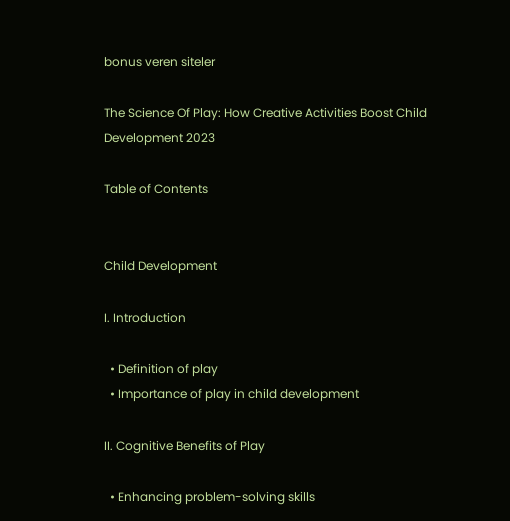bonus veren siteler

The Science Of Play: How Creative Activities Boost Child Development 2023

Table of Contents


Child Development

I. Introduction

  • Definition of play
  • Importance of play in child development

II. Cognitive Benefits of Play

  • Enhancing problem-solving skills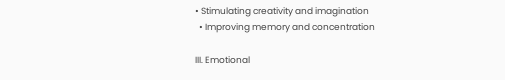• Stimulating creativity and imagination
  • Improving memory and concentration

III. Emotional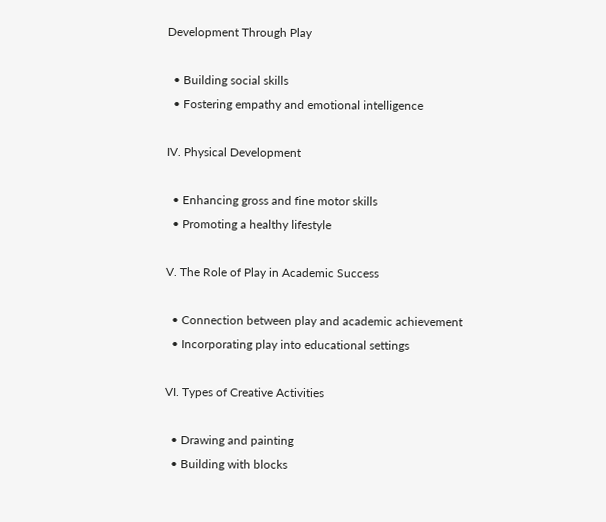Development Through Play

  • Building social skills
  • Fostering empathy and emotional intelligence

IV. Physical Development

  • Enhancing gross and fine motor skills
  • Promoting a healthy lifestyle

V. The Role of Play in Academic Success

  • Connection between play and academic achievement
  • Incorporating play into educational settings

VI. Types of Creative Activities

  • Drawing and painting
  • Building with blocks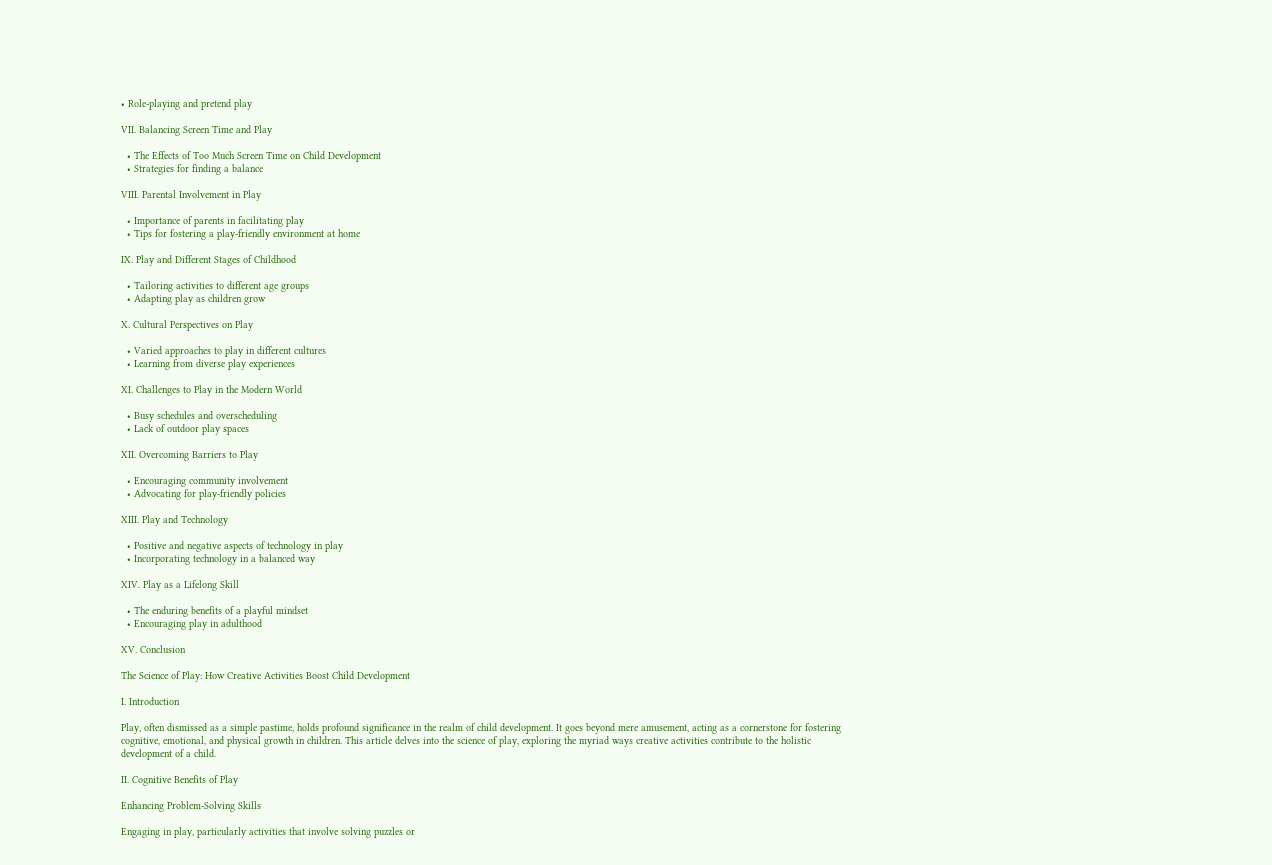• Role-playing and pretend play

VII. Balancing Screen Time and Play

  • The Effects of Too Much Screen Time on Child Development
  • Strategies for finding a balance

VIII. Parental Involvement in Play

  • Importance of parents in facilitating play
  • Tips for fostering a play-friendly environment at home

IX. Play and Different Stages of Childhood

  • Tailoring activities to different age groups
  • Adapting play as children grow

X. Cultural Perspectives on Play

  • Varied approaches to play in different cultures
  • Learning from diverse play experiences

XI. Challenges to Play in the Modern World

  • Busy schedules and overscheduling
  • Lack of outdoor play spaces

XII. Overcoming Barriers to Play

  • Encouraging community involvement
  • Advocating for play-friendly policies

XIII. Play and Technology

  • Positive and negative aspects of technology in play
  • Incorporating technology in a balanced way

XIV. Play as a Lifelong Skill

  • The enduring benefits of a playful mindset
  • Encouraging play in adulthood

XV. Conclusion

The Science of Play: How Creative Activities Boost Child Development

I. Introduction

Play, often dismissed as a simple pastime, holds profound significance in the realm of child development. It goes beyond mere amusement, acting as a cornerstone for fostering cognitive, emotional, and physical growth in children. This article delves into the science of play, exploring the myriad ways creative activities contribute to the holistic development of a child.

II. Cognitive Benefits of Play

Enhancing Problem-Solving Skills

Engaging in play, particularly activities that involve solving puzzles or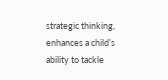strategic thinking, enhances a child’s ability to tackle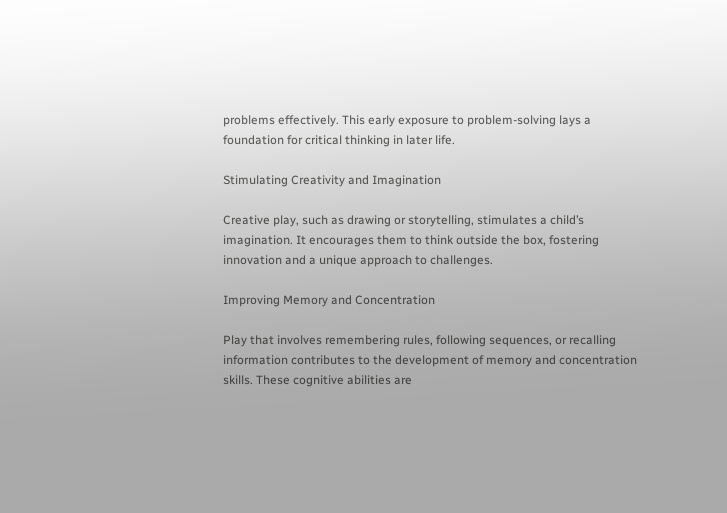problems effectively. This early exposure to problem-solving lays a foundation for critical thinking in later life.

Stimulating Creativity and Imagination

Creative play, such as drawing or storytelling, stimulates a child’s imagination. It encourages them to think outside the box, fostering innovation and a unique approach to challenges.

Improving Memory and Concentration

Play that involves remembering rules, following sequences, or recalling information contributes to the development of memory and concentration skills. These cognitive abilities are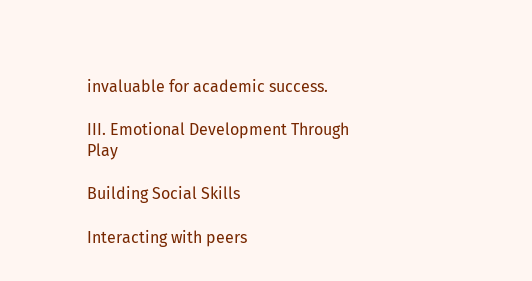invaluable for academic success.

III. Emotional Development Through Play

Building Social Skills

Interacting with peers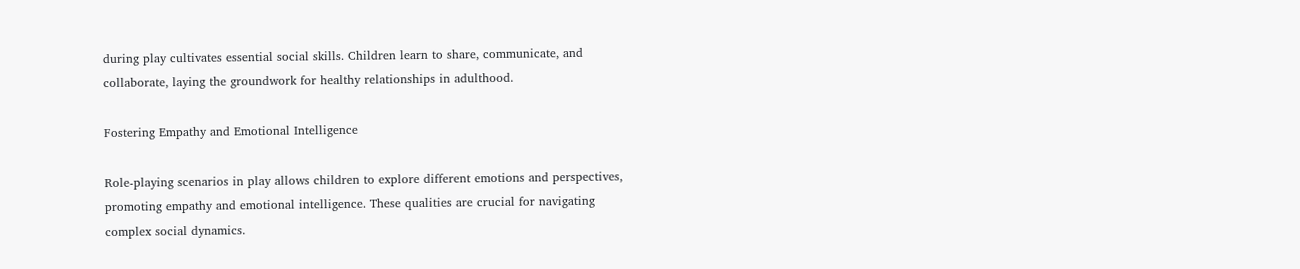during play cultivates essential social skills. Children learn to share, communicate, and collaborate, laying the groundwork for healthy relationships in adulthood.

Fostering Empathy and Emotional Intelligence

Role-playing scenarios in play allows children to explore different emotions and perspectives, promoting empathy and emotional intelligence. These qualities are crucial for navigating complex social dynamics.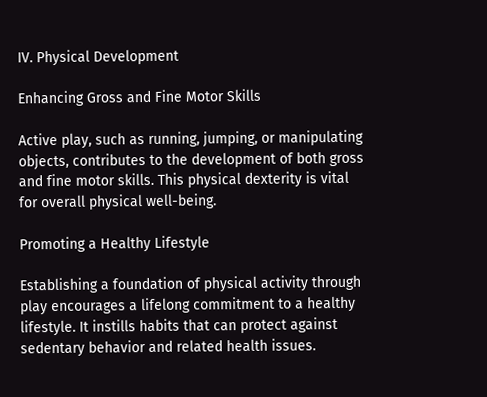IV. Physical Development

Enhancing Gross and Fine Motor Skills

Active play, such as running, jumping, or manipulating objects, contributes to the development of both gross and fine motor skills. This physical dexterity is vital for overall physical well-being.

Promoting a Healthy Lifestyle

Establishing a foundation of physical activity through play encourages a lifelong commitment to a healthy lifestyle. It instills habits that can protect against sedentary behavior and related health issues.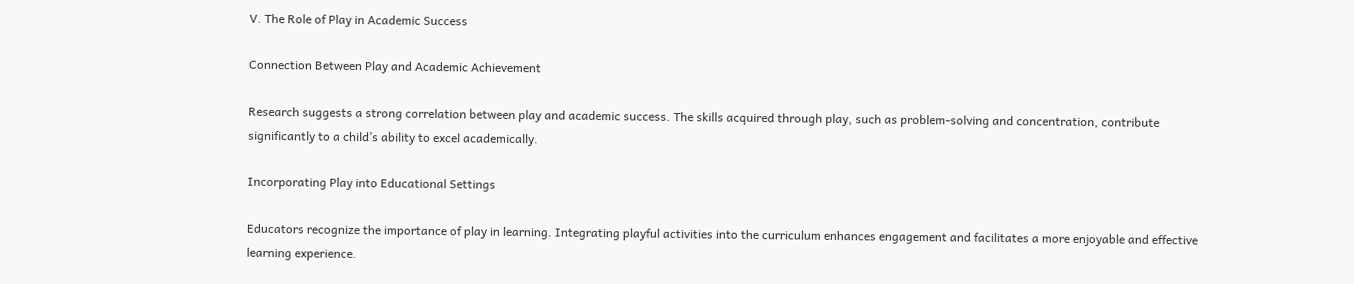V. The Role of Play in Academic Success

Connection Between Play and Academic Achievement

Research suggests a strong correlation between play and academic success. The skills acquired through play, such as problem-solving and concentration, contribute significantly to a child’s ability to excel academically.

Incorporating Play into Educational Settings

Educators recognize the importance of play in learning. Integrating playful activities into the curriculum enhances engagement and facilitates a more enjoyable and effective learning experience.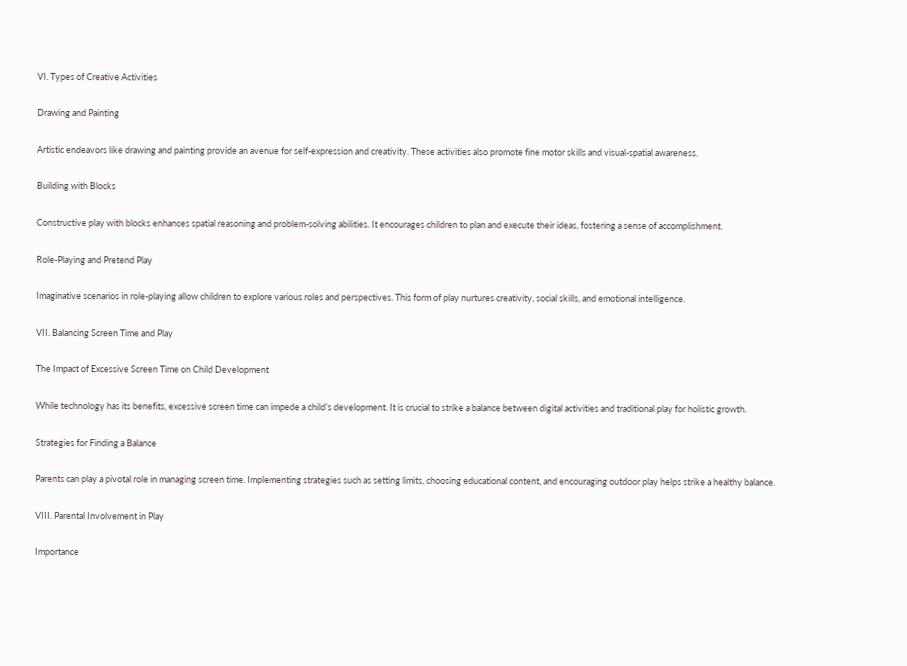VI. Types of Creative Activities

Drawing and Painting

Artistic endeavors like drawing and painting provide an avenue for self-expression and creativity. These activities also promote fine motor skills and visual-spatial awareness.

Building with Blocks

Constructive play with blocks enhances spatial reasoning and problem-solving abilities. It encourages children to plan and execute their ideas, fostering a sense of accomplishment.

Role-Playing and Pretend Play

Imaginative scenarios in role-playing allow children to explore various roles and perspectives. This form of play nurtures creativity, social skills, and emotional intelligence.

VII. Balancing Screen Time and Play

The Impact of Excessive Screen Time on Child Development

While technology has its benefits, excessive screen time can impede a child’s development. It is crucial to strike a balance between digital activities and traditional play for holistic growth.

Strategies for Finding a Balance

Parents can play a pivotal role in managing screen time. Implementing strategies such as setting limits, choosing educational content, and encouraging outdoor play helps strike a healthy balance.

VIII. Parental Involvement in Play

Importance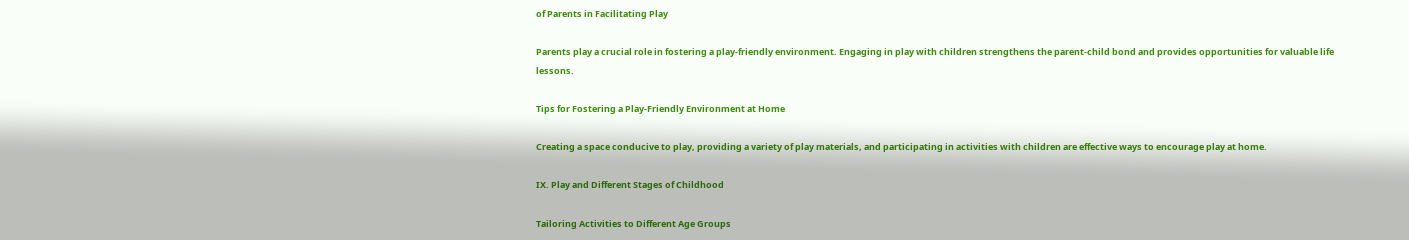of Parents in Facilitating Play

Parents play a crucial role in fostering a play-friendly environment. Engaging in play with children strengthens the parent-child bond and provides opportunities for valuable life lessons.

Tips for Fostering a Play-Friendly Environment at Home

Creating a space conducive to play, providing a variety of play materials, and participating in activities with children are effective ways to encourage play at home.

IX. Play and Different Stages of Childhood

Tailoring Activities to Different Age Groups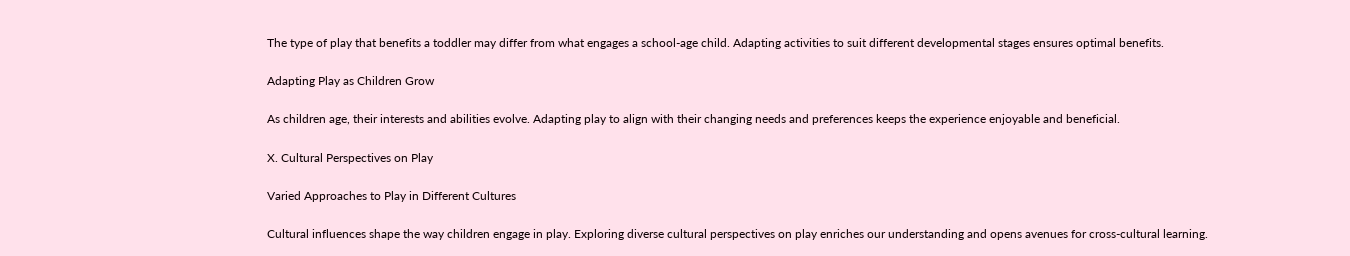The type of play that benefits a toddler may differ from what engages a school-age child. Adapting activities to suit different developmental stages ensures optimal benefits.

Adapting Play as Children Grow

As children age, their interests and abilities evolve. Adapting play to align with their changing needs and preferences keeps the experience enjoyable and beneficial.

X. Cultural Perspectives on Play

Varied Approaches to Play in Different Cultures

Cultural influences shape the way children engage in play. Exploring diverse cultural perspectives on play enriches our understanding and opens avenues for cross-cultural learning.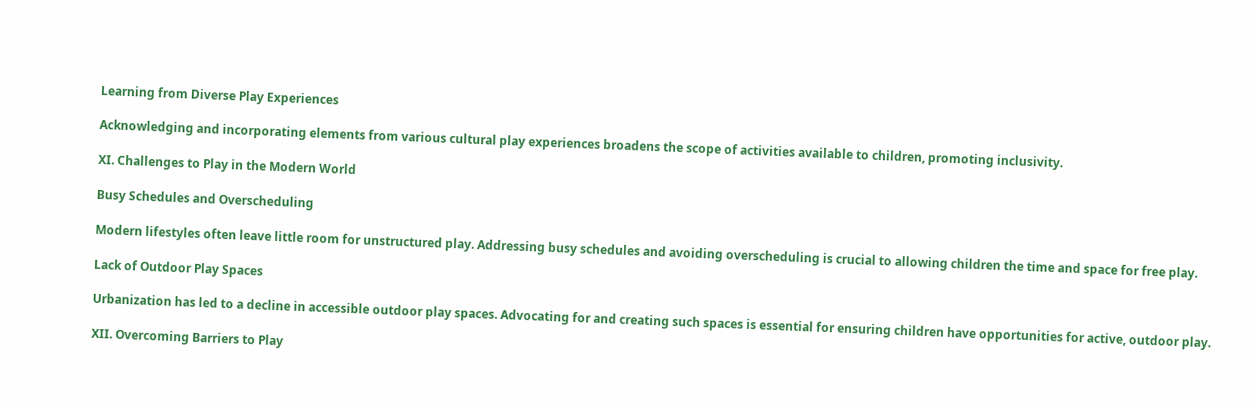Learning from Diverse Play Experiences

Acknowledging and incorporating elements from various cultural play experiences broadens the scope of activities available to children, promoting inclusivity.

XI. Challenges to Play in the Modern World

Busy Schedules and Overscheduling

Modern lifestyles often leave little room for unstructured play. Addressing busy schedules and avoiding overscheduling is crucial to allowing children the time and space for free play.

Lack of Outdoor Play Spaces

Urbanization has led to a decline in accessible outdoor play spaces. Advocating for and creating such spaces is essential for ensuring children have opportunities for active, outdoor play.

XII. Overcoming Barriers to Play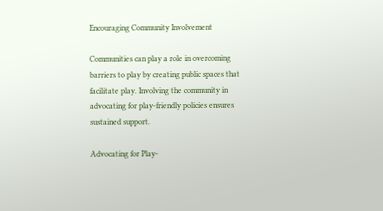Encouraging Community Involvement

Communities can play a role in overcoming barriers to play by creating public spaces that facilitate play. Involving the community in advocating for play-friendly policies ensures sustained support.

Advocating for Play-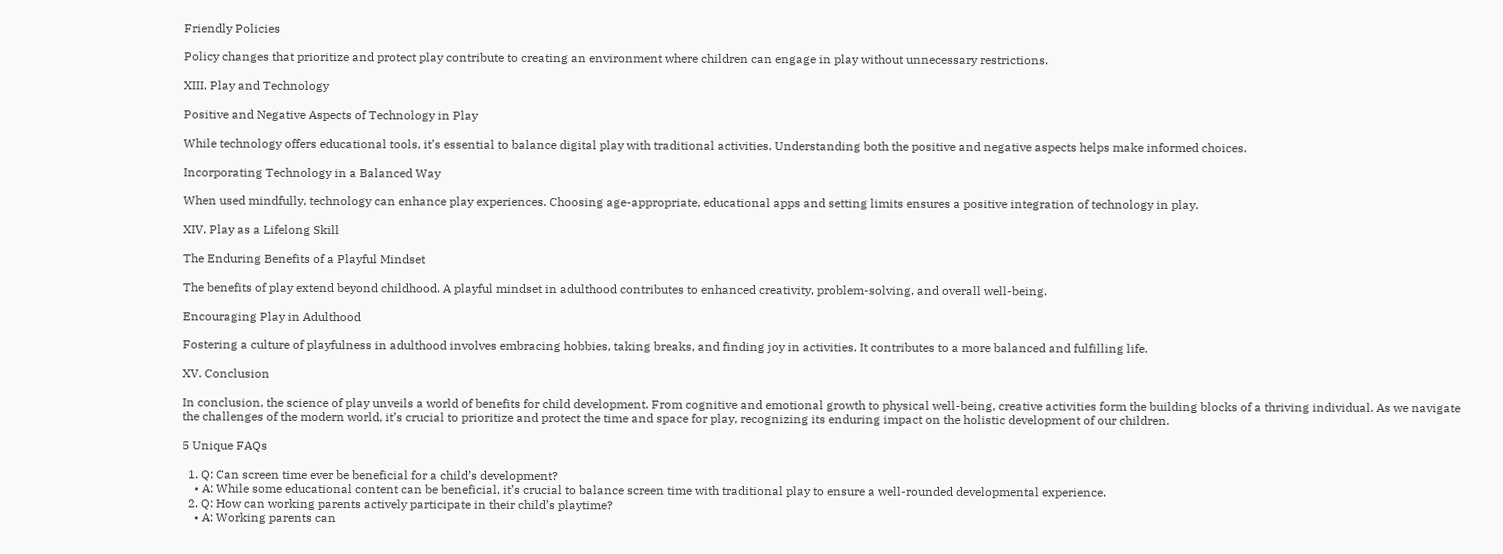Friendly Policies

Policy changes that prioritize and protect play contribute to creating an environment where children can engage in play without unnecessary restrictions.

XIII. Play and Technology

Positive and Negative Aspects of Technology in Play

While technology offers educational tools, it’s essential to balance digital play with traditional activities. Understanding both the positive and negative aspects helps make informed choices.

Incorporating Technology in a Balanced Way

When used mindfully, technology can enhance play experiences. Choosing age-appropriate, educational apps and setting limits ensures a positive integration of technology in play.

XIV. Play as a Lifelong Skill

The Enduring Benefits of a Playful Mindset

The benefits of play extend beyond childhood. A playful mindset in adulthood contributes to enhanced creativity, problem-solving, and overall well-being.

Encouraging Play in Adulthood

Fostering a culture of playfulness in adulthood involves embracing hobbies, taking breaks, and finding joy in activities. It contributes to a more balanced and fulfilling life.

XV. Conclusion

In conclusion, the science of play unveils a world of benefits for child development. From cognitive and emotional growth to physical well-being, creative activities form the building blocks of a thriving individual. As we navigate the challenges of the modern world, it’s crucial to prioritize and protect the time and space for play, recognizing its enduring impact on the holistic development of our children.

5 Unique FAQs

  1. Q: Can screen time ever be beneficial for a child’s development?
    • A: While some educational content can be beneficial, it’s crucial to balance screen time with traditional play to ensure a well-rounded developmental experience.
  2. Q: How can working parents actively participate in their child’s playtime?
    • A: Working parents can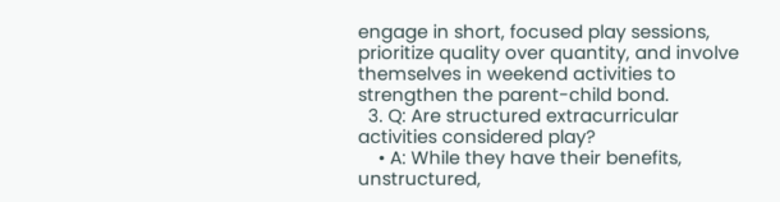engage in short, focused play sessions, prioritize quality over quantity, and involve themselves in weekend activities to strengthen the parent-child bond.
  3. Q: Are structured extracurricular activities considered play?
    • A: While they have their benefits, unstructured,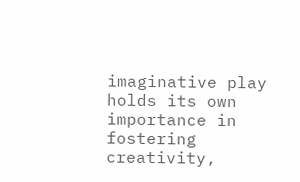imaginative play holds its own importance in fostering creativity,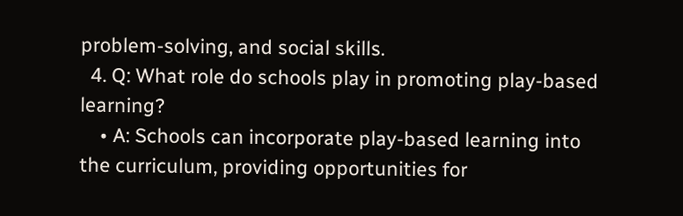problem-solving, and social skills.
  4. Q: What role do schools play in promoting play-based learning?
    • A: Schools can incorporate play-based learning into the curriculum, providing opportunities for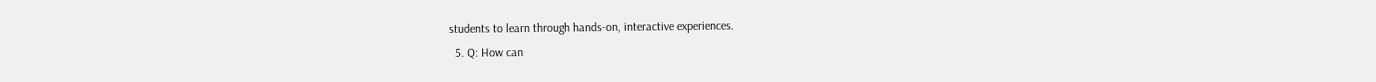students to learn through hands-on, interactive experiences.
  5. Q: How can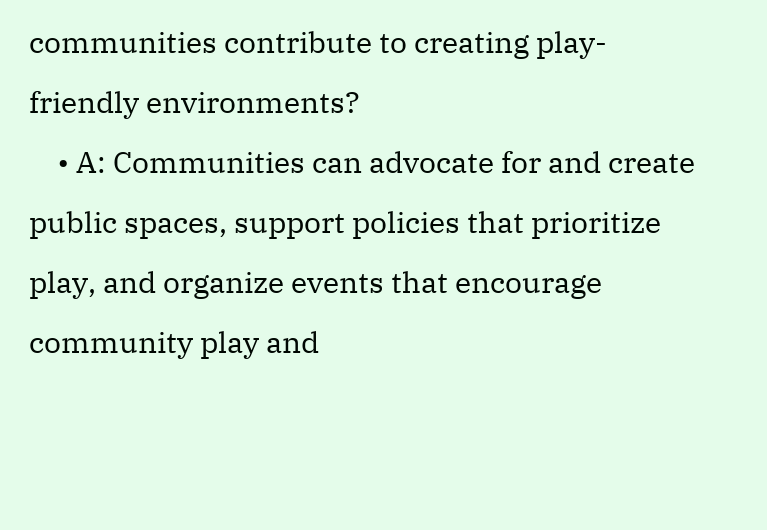communities contribute to creating play-friendly environments?
    • A: Communities can advocate for and create public spaces, support policies that prioritize play, and organize events that encourage community play and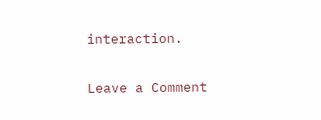interaction.

Leave a Comment